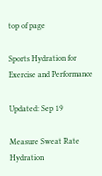top of page

Sports Hydration for Exercise and Performance

Updated: Sep 19

Measure Sweat Rate Hydration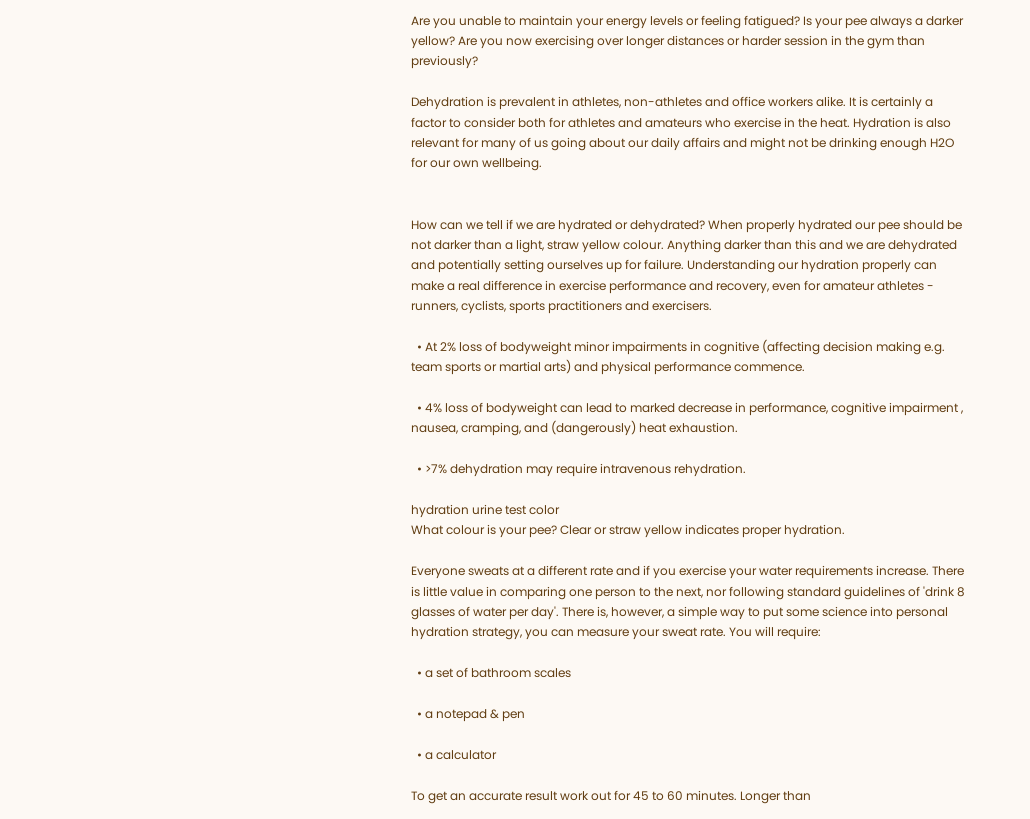Are you unable to maintain your energy levels or feeling fatigued? Is your pee always a darker yellow? Are you now exercising over longer distances or harder session in the gym than previously?

Dehydration is prevalent in athletes, non-athletes and office workers alike. It is certainly a factor to consider both for athletes and amateurs who exercise in the heat. Hydration is also relevant for many of us going about our daily affairs and might not be drinking enough H2O for our own wellbeing.


How can we tell if we are hydrated or dehydrated? When properly hydrated our pee should be not darker than a light, straw yellow colour. Anything darker than this and we are dehydrated and potentially setting ourselves up for failure. Understanding our hydration properly can make a real difference in exercise performance and recovery, even for amateur athletes - runners, cyclists, sports practitioners and exercisers.

  • At 2% loss of bodyweight minor impairments in cognitive (affecting decision making e.g. team sports or martial arts) and physical performance commence.

  • 4% loss of bodyweight can lead to marked decrease in performance, cognitive impairment , nausea, cramping, and (dangerously) heat exhaustion.

  • >7% dehydration may require intravenous rehydration.

hydration urine test color
What colour is your pee? Clear or straw yellow indicates proper hydration.

Everyone sweats at a different rate and if you exercise your water requirements increase. There is little value in comparing one person to the next, nor following standard guidelines of 'drink 8 glasses of water per day'. There is, however, a simple way to put some science into personal hydration strategy, you can measure your sweat rate. You will require:

  • a set of bathroom scales

  • a notepad & pen

  • a calculator

To get an accurate result work out for 45 to 60 minutes. Longer than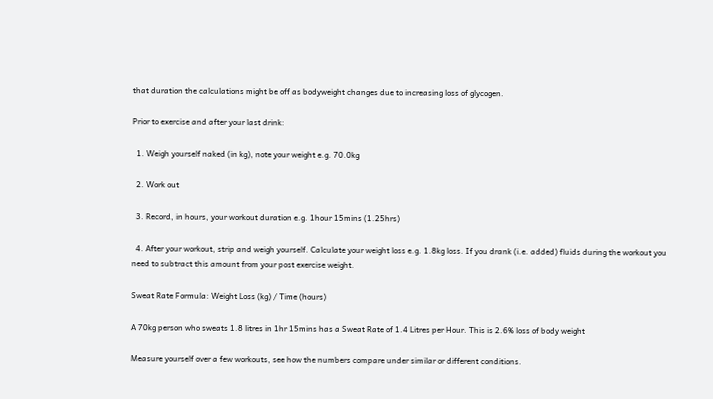that duration the calculations might be off as bodyweight changes due to increasing loss of glycogen.

Prior to exercise and after your last drink:

  1. Weigh yourself naked (in kg), note your weight e.g. 70.0kg

  2. Work out

  3. Record, in hours, your workout duration e.g. 1hour 15mins (1.25hrs)

  4. After your workout, strip and weigh yourself. Calculate your weight loss e.g. 1.8kg loss. If you drank (i.e. added) fluids during the workout you need to subtract this amount from your post exercise weight.

Sweat Rate Formula: Weight Loss (kg) / Time (hours)

A 70kg person who sweats 1.8 litres in 1hr 15mins has a Sweat Rate of 1.4 Litres per Hour. This is 2.6% loss of body weight

Measure yourself over a few workouts, see how the numbers compare under similar or different conditions.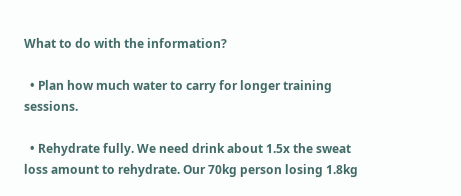What to do with the information?

  • Plan how much water to carry for longer training sessions.

  • Rehydrate fully. We need drink about 1.5x the sweat loss amount to rehydrate. Our 70kg person losing 1.8kg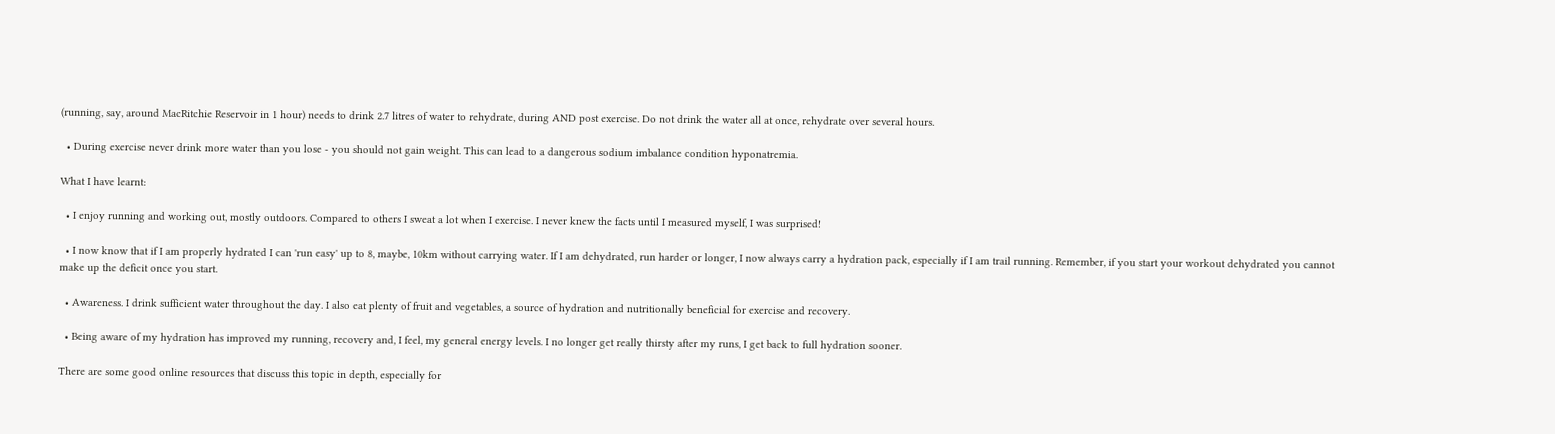(running, say, around MacRitchie Reservoir in 1 hour) needs to drink 2.7 litres of water to rehydrate, during AND post exercise. Do not drink the water all at once, rehydrate over several hours.

  • During exercise never drink more water than you lose - you should not gain weight. This can lead to a dangerous sodium imbalance condition hyponatremia.

What I have learnt:

  • I enjoy running and working out, mostly outdoors. Compared to others I sweat a lot when I exercise. I never knew the facts until I measured myself, I was surprised!

  • I now know that if I am properly hydrated I can 'run easy' up to 8, maybe, 10km without carrying water. If I am dehydrated, run harder or longer, I now always carry a hydration pack, especially if I am trail running. Remember, if you start your workout dehydrated you cannot make up the deficit once you start.

  • Awareness. I drink sufficient water throughout the day. I also eat plenty of fruit and vegetables, a source of hydration and nutritionally beneficial for exercise and recovery.

  • Being aware of my hydration has improved my running, recovery and, I feel, my general energy levels. I no longer get really thirsty after my runs, I get back to full hydration sooner.

There are some good online resources that discuss this topic in depth, especially for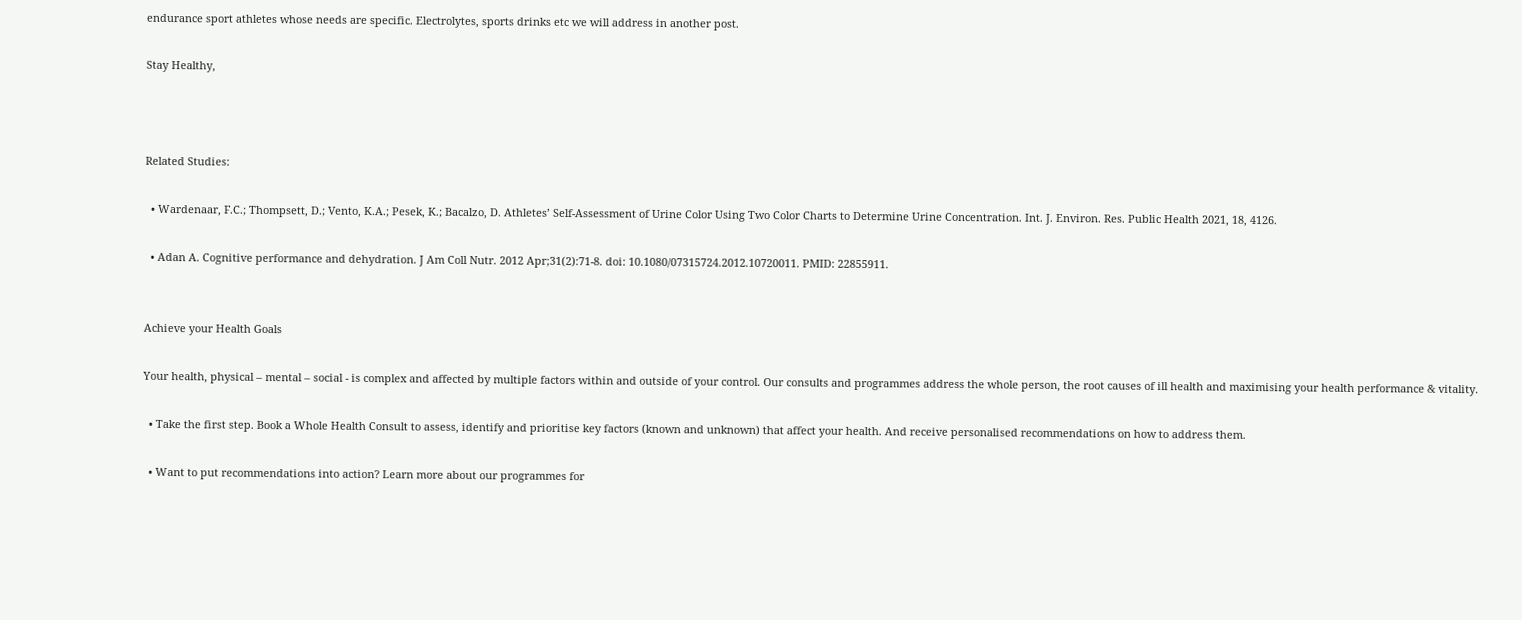endurance sport athletes whose needs are specific. Electrolytes, sports drinks etc we will address in another post.

Stay Healthy,



Related Studies:

  • Wardenaar, F.C.; Thompsett, D.; Vento, K.A.; Pesek, K.; Bacalzo, D. Athletes’ Self-Assessment of Urine Color Using Two Color Charts to Determine Urine Concentration. Int. J. Environ. Res. Public Health 2021, 18, 4126.

  • Adan A. Cognitive performance and dehydration. J Am Coll Nutr. 2012 Apr;31(2):71-8. doi: 10.1080/07315724.2012.10720011. PMID: 22855911.


Achieve your Health Goals

Your health, physical – mental – social - is complex and affected by multiple factors within and outside of your control. Our consults and programmes address the whole person, the root causes of ill health and maximising your health performance & vitality.

  • Take the first step. Book a Whole Health Consult to assess, identify and prioritise key factors (known and unknown) that affect your health. And receive personalised recommendations on how to address them.

  • Want to put recommendations into action? Learn more about our programmes for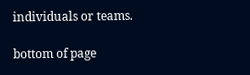individuals or teams.

bottom of page